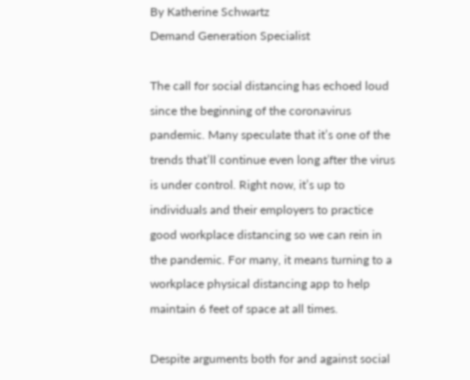By Katherine Schwartz
Demand Generation Specialist

The call for social distancing has echoed loud since the beginning of the coronavirus pandemic. Many speculate that it’s one of the trends that’ll continue even long after the virus is under control. Right now, it’s up to individuals and their employers to practice good workplace distancing so we can rein in the pandemic. For many, it means turning to a workplace physical distancing app to help maintain 6 feet of space at all times.

Despite arguments both for and against social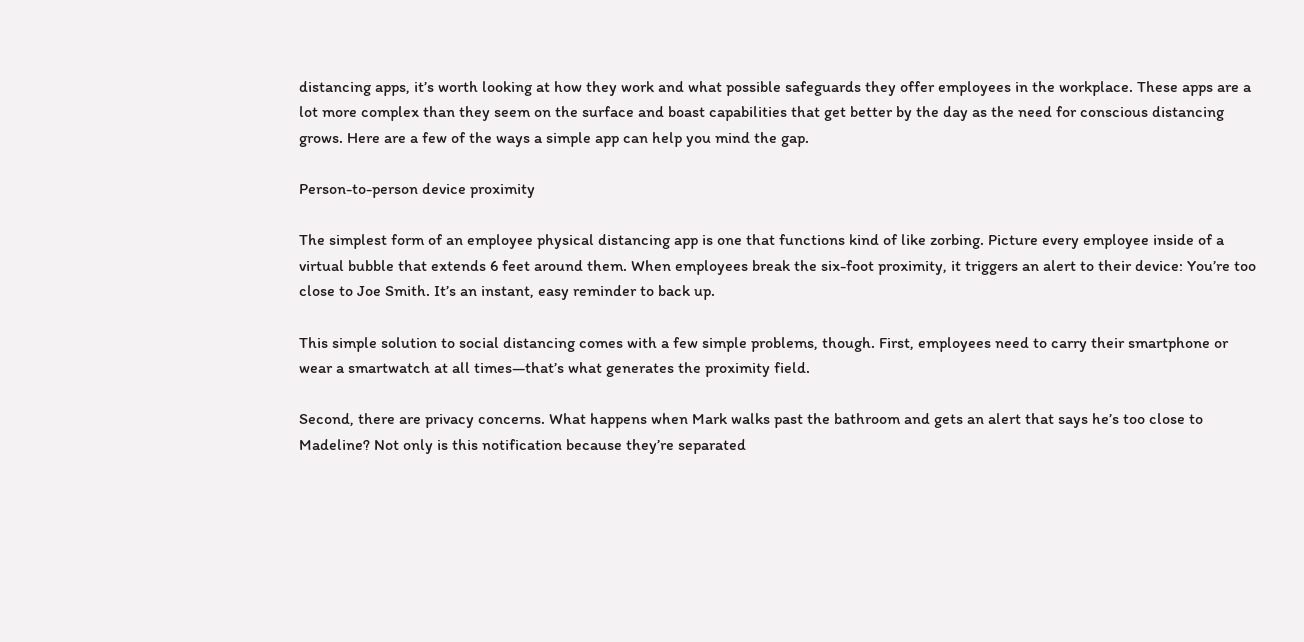distancing apps, it’s worth looking at how they work and what possible safeguards they offer employees in the workplace. These apps are a lot more complex than they seem on the surface and boast capabilities that get better by the day as the need for conscious distancing grows. Here are a few of the ways a simple app can help you mind the gap.

Person-to-person device proximity

The simplest form of an employee physical distancing app is one that functions kind of like zorbing. Picture every employee inside of a virtual bubble that extends 6 feet around them. When employees break the six-foot proximity, it triggers an alert to their device: You’re too close to Joe Smith. It’s an instant, easy reminder to back up.

This simple solution to social distancing comes with a few simple problems, though. First, employees need to carry their smartphone or wear a smartwatch at all times—that’s what generates the proximity field.

Second, there are privacy concerns. What happens when Mark walks past the bathroom and gets an alert that says he’s too close to Madeline? Not only is this notification because they’re separated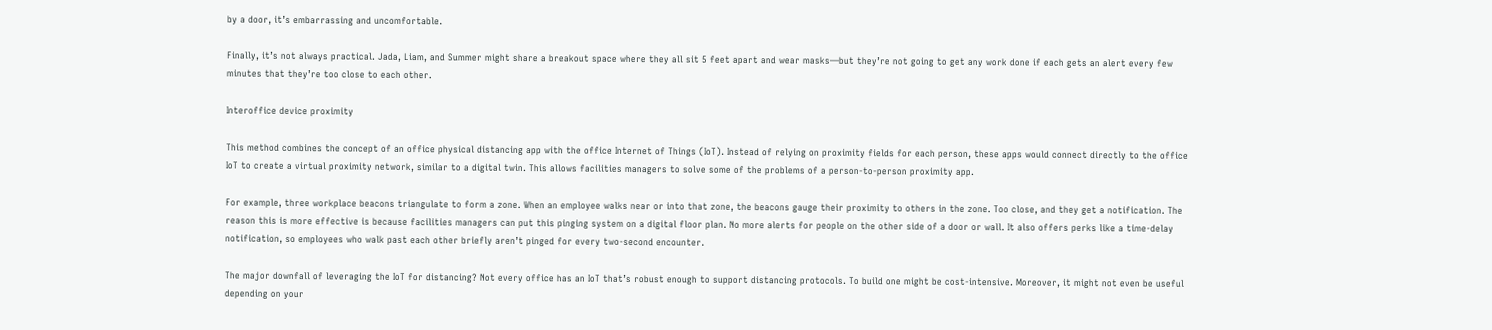by a door, it’s embarrassing and uncomfortable.

Finally, it’s not always practical. Jada, Liam, and Summer might share a breakout space where they all sit 5 feet apart and wear masks—but they’re not going to get any work done if each gets an alert every few minutes that they’re too close to each other.

Interoffice device proximity

This method combines the concept of an office physical distancing app with the office Internet of Things (IoT). Instead of relying on proximity fields for each person, these apps would connect directly to the office IoT to create a virtual proximity network, similar to a digital twin. This allows facilities managers to solve some of the problems of a person-to-person proximity app.

For example, three workplace beacons triangulate to form a zone. When an employee walks near or into that zone, the beacons gauge their proximity to others in the zone. Too close, and they get a notification. The reason this is more effective is because facilities managers can put this pinging system on a digital floor plan. No more alerts for people on the other side of a door or wall. It also offers perks like a time-delay notification, so employees who walk past each other briefly aren’t pinged for every two-second encounter.

The major downfall of leveraging the IoT for distancing? Not every office has an IoT that’s robust enough to support distancing protocols. To build one might be cost-intensive. Moreover, it might not even be useful depending on your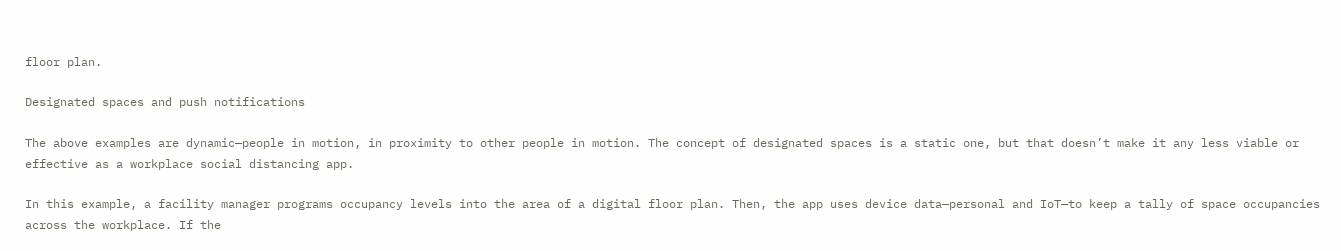floor plan.

Designated spaces and push notifications

The above examples are dynamic—people in motion, in proximity to other people in motion. The concept of designated spaces is a static one, but that doesn’t make it any less viable or effective as a workplace social distancing app.

In this example, a facility manager programs occupancy levels into the area of a digital floor plan. Then, the app uses device data—personal and IoT—to keep a tally of space occupancies across the workplace. If the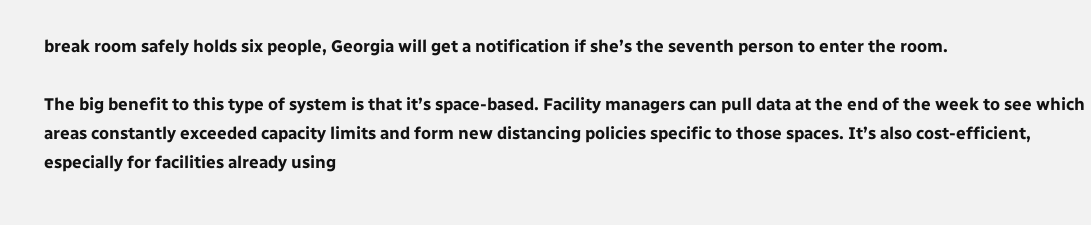break room safely holds six people, Georgia will get a notification if she’s the seventh person to enter the room.

The big benefit to this type of system is that it’s space-based. Facility managers can pull data at the end of the week to see which areas constantly exceeded capacity limits and form new distancing policies specific to those spaces. It’s also cost-efficient, especially for facilities already using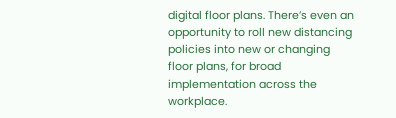digital floor plans. There’s even an opportunity to roll new distancing policies into new or changing floor plans, for broad implementation across the workplace.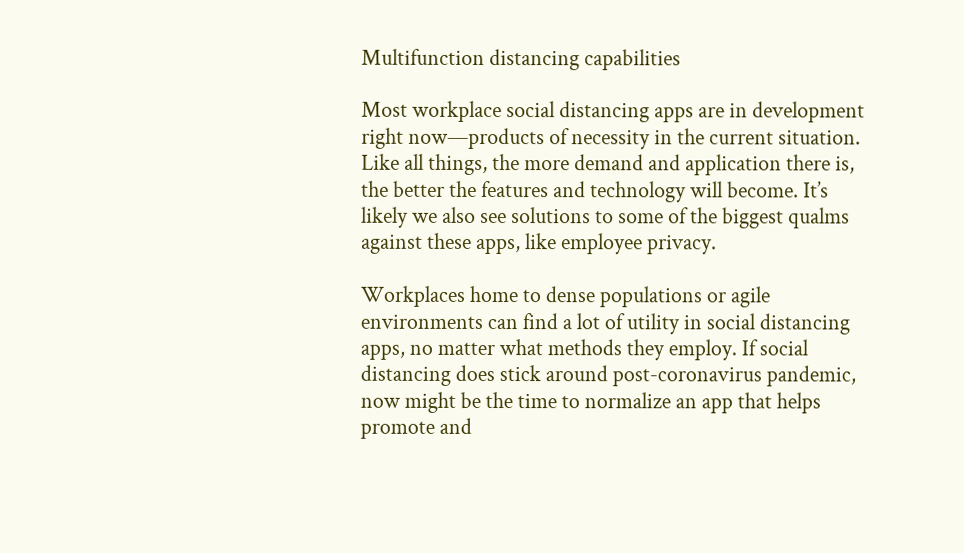Multifunction distancing capabilities

Most workplace social distancing apps are in development right now—products of necessity in the current situation. Like all things, the more demand and application there is, the better the features and technology will become. It’s likely we also see solutions to some of the biggest qualms against these apps, like employee privacy.

Workplaces home to dense populations or agile environments can find a lot of utility in social distancing apps, no matter what methods they employ. If social distancing does stick around post-coronavirus pandemic, now might be the time to normalize an app that helps promote and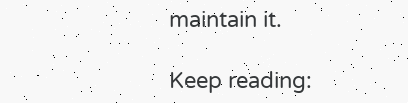maintain it.

Keep reading: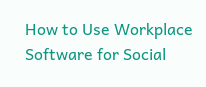How to Use Workplace Software for Social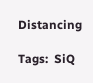Distancing

Tags:  SiQ